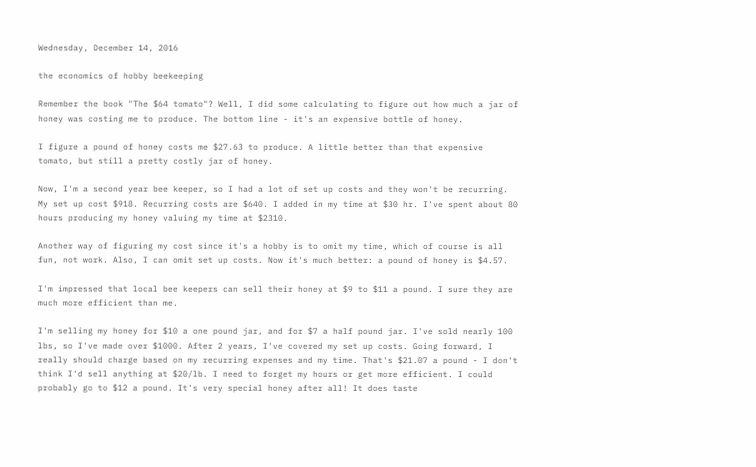Wednesday, December 14, 2016

the economics of hobby beekeeping

Remember the book "The $64 tomato"? Well, I did some calculating to figure out how much a jar of honey was costing me to produce. The bottom line - it's an expensive bottle of honey.

I figure a pound of honey costs me $27.63 to produce. A little better than that expensive tomato, but still a pretty costly jar of honey.

Now, I'm a second year bee keeper, so I had a lot of set up costs and they won't be recurring. My set up cost $918. Recurring costs are $640. I added in my time at $30 hr. I've spent about 80 hours producing my honey valuing my time at $2310.

Another way of figuring my cost since it's a hobby is to omit my time, which of course is all fun, not work. Also, I can omit set up costs. Now it's much better: a pound of honey is $4.57.

I'm impressed that local bee keepers can sell their honey at $9 to $11 a pound. I sure they are much more efficient than me.

I'm selling my honey for $10 a one pound jar, and for $7 a half pound jar. I've sold nearly 100 lbs, so I've made over $1000. After 2 years, I've covered my set up costs. Going forward, I really should charge based on my recurring expenses and my time. That's $21.07 a pound - I don't think I'd sell anything at $20/lb. I need to forget my hours or get more efficient. I could probably go to $12 a pound. It's very special honey after all! It does taste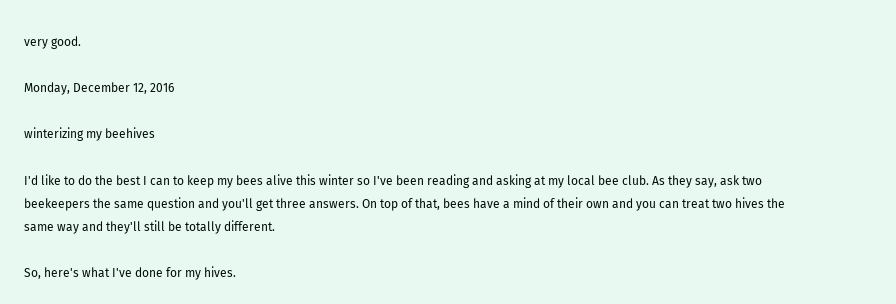very good.

Monday, December 12, 2016

winterizing my beehives

I'd like to do the best I can to keep my bees alive this winter so I've been reading and asking at my local bee club. As they say, ask two beekeepers the same question and you'll get three answers. On top of that, bees have a mind of their own and you can treat two hives the same way and they'll still be totally different.

So, here's what I've done for my hives.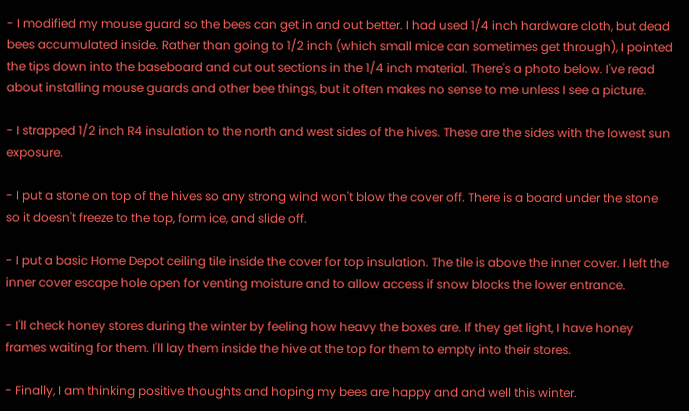- I modified my mouse guard so the bees can get in and out better. I had used 1/4 inch hardware cloth, but dead bees accumulated inside. Rather than going to 1/2 inch (which small mice can sometimes get through), I pointed the tips down into the baseboard and cut out sections in the 1/4 inch material. There's a photo below. I've read about installing mouse guards and other bee things, but it often makes no sense to me unless I see a picture.

- I strapped 1/2 inch R4 insulation to the north and west sides of the hives. These are the sides with the lowest sun exposure.

- I put a stone on top of the hives so any strong wind won't blow the cover off. There is a board under the stone so it doesn't freeze to the top, form ice, and slide off.

- I put a basic Home Depot ceiling tile inside the cover for top insulation. The tile is above the inner cover. I left the inner cover escape hole open for venting moisture and to allow access if snow blocks the lower entrance.

- I'll check honey stores during the winter by feeling how heavy the boxes are. If they get light, I have honey frames waiting for them. I'll lay them inside the hive at the top for them to empty into their stores.

- Finally, I am thinking positive thoughts and hoping my bees are happy and and well this winter.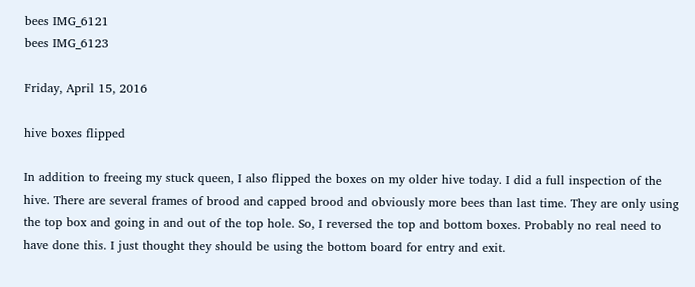bees IMG_6121
bees IMG_6123

Friday, April 15, 2016

hive boxes flipped

In addition to freeing my stuck queen, I also flipped the boxes on my older hive today. I did a full inspection of the hive. There are several frames of brood and capped brood and obviously more bees than last time. They are only using the top box and going in and out of the top hole. So, I reversed the top and bottom boxes. Probably no real need to have done this. I just thought they should be using the bottom board for entry and exit.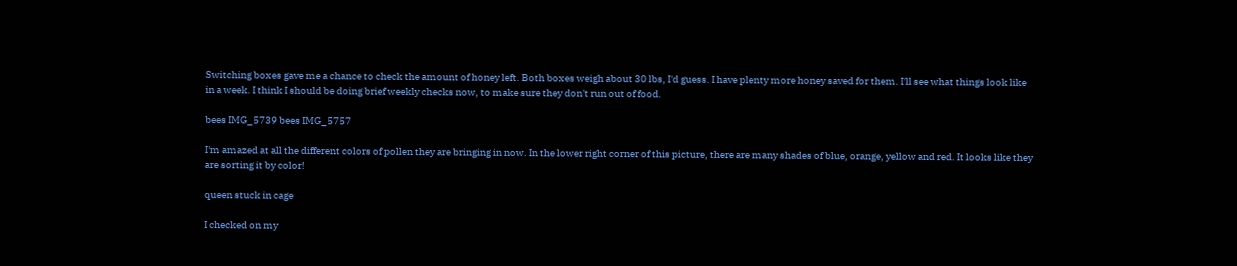Switching boxes gave me a chance to check the amount of honey left. Both boxes weigh about 30 lbs, I'd guess. I have plenty more honey saved for them. I'll see what things look like in a week. I think I should be doing brief weekly checks now, to make sure they don't run out of food.

bees IMG_5739 bees IMG_5757

I'm amazed at all the different colors of pollen they are bringing in now. In the lower right corner of this picture, there are many shades of blue, orange, yellow and red. It looks like they are sorting it by color!

queen stuck in cage

I checked on my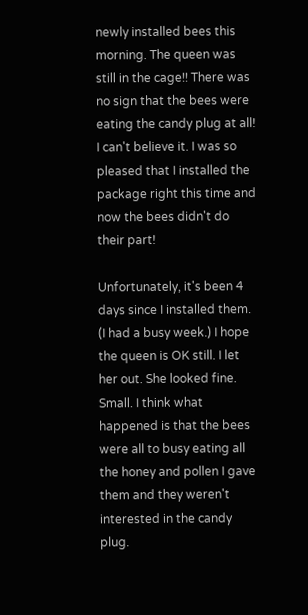newly installed bees this morning. The queen was still in the cage!! There was no sign that the bees were eating the candy plug at all! I can't believe it. I was so pleased that I installed the package right this time and now the bees didn't do their part!

Unfortunately, it's been 4 days since I installed them. (I had a busy week.) I hope the queen is OK still. I let her out. She looked fine. Small. I think what happened is that the bees were all to busy eating all the honey and pollen I gave them and they weren't interested in the candy plug.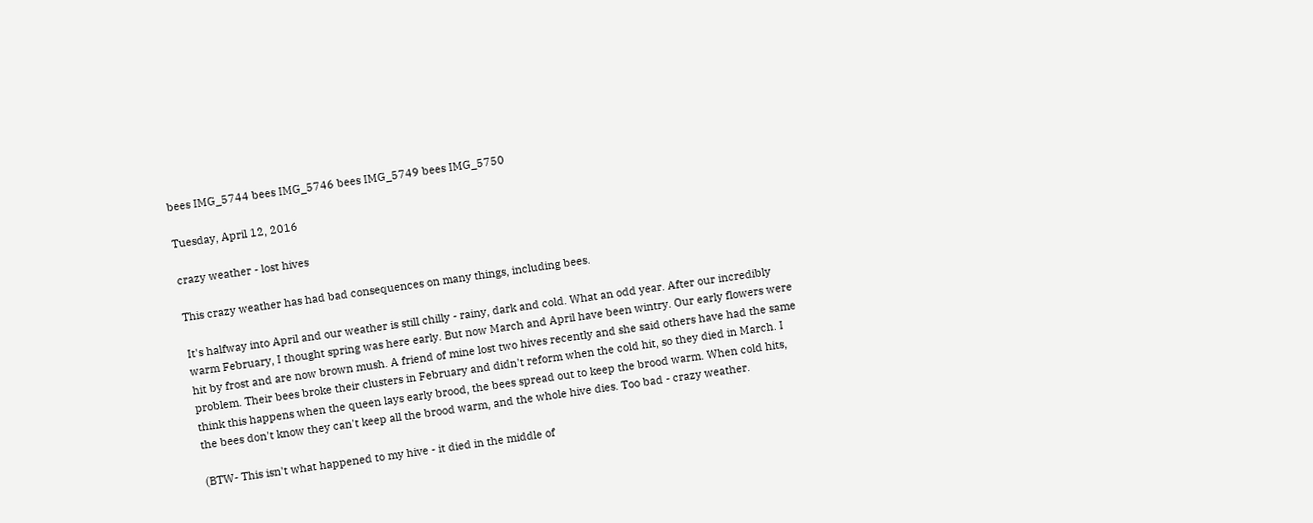bees IMG_5744 bees IMG_5746 bees IMG_5749 bees IMG_5750

Tuesday, April 12, 2016

crazy weather - lost hives

This crazy weather has had bad consequences on many things, including bees.

It's halfway into April and our weather is still chilly - rainy, dark and cold. What an odd year. After our incredibly warm February, I thought spring was here early. But now March and April have been wintry. Our early flowers were hit by frost and are now brown mush. A friend of mine lost two hives recently and she said others have had the same problem. Their bees broke their clusters in February and didn't reform when the cold hit, so they died in March. I think this happens when the queen lays early brood, the bees spread out to keep the brood warm. When cold hits, the bees don't know they can't keep all the brood warm, and the whole hive dies. Too bad - crazy weather.

(BTW- This isn't what happened to my hive - it died in the middle of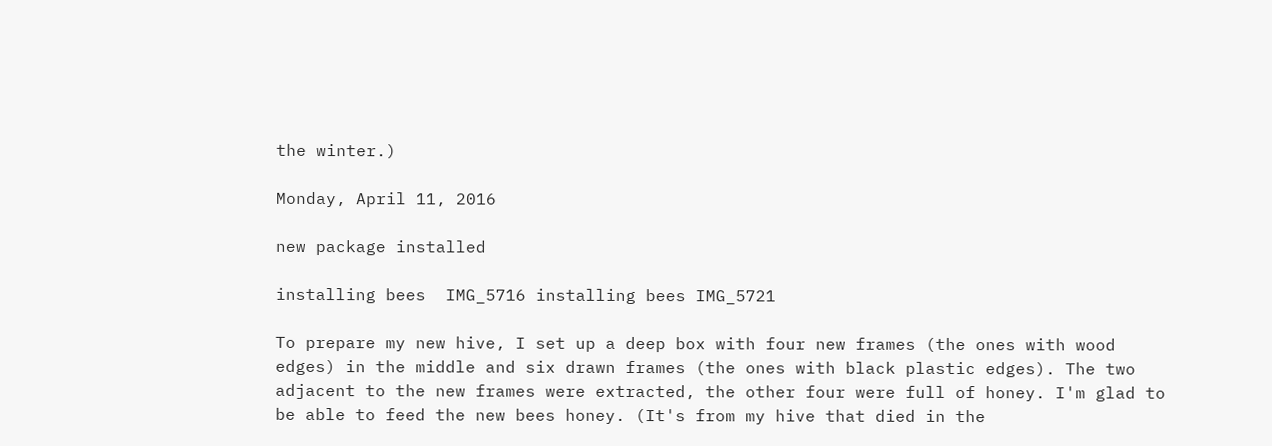the winter.)

Monday, April 11, 2016

new package installed

installing bees  IMG_5716 installing bees IMG_5721

To prepare my new hive, I set up a deep box with four new frames (the ones with wood edges) in the middle and six drawn frames (the ones with black plastic edges). The two adjacent to the new frames were extracted, the other four were full of honey. I'm glad to be able to feed the new bees honey. (It's from my hive that died in the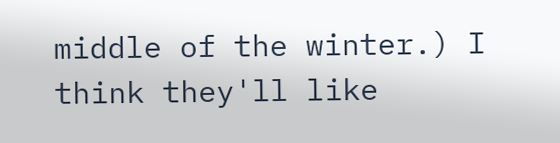middle of the winter.) I think they'll like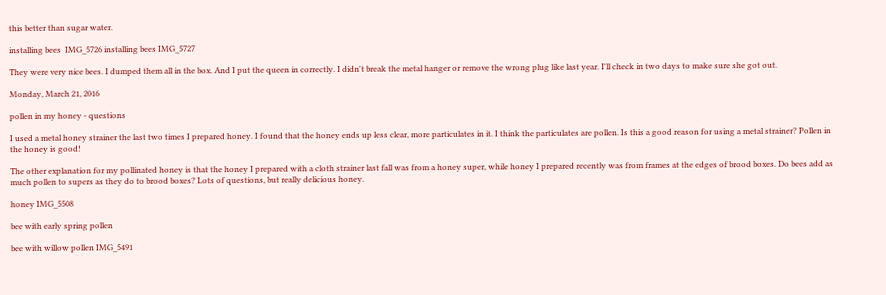this better than sugar water.

installing bees  IMG_5726 installing bees IMG_5727

They were very nice bees. I dumped them all in the box. And I put the queen in correctly. I didn't break the metal hanger or remove the wrong plug like last year. I'll check in two days to make sure she got out.

Monday, March 21, 2016

pollen in my honey - questions

I used a metal honey strainer the last two times I prepared honey. I found that the honey ends up less clear, more particulates in it. I think the particulates are pollen. Is this a good reason for using a metal strainer? Pollen in the honey is good!

The other explanation for my pollinated honey is that the honey I prepared with a cloth strainer last fall was from a honey super, while honey I prepared recently was from frames at the edges of brood boxes. Do bees add as much pollen to supers as they do to brood boxes? Lots of questions, but really delicious honey.

honey IMG_5508

bee with early spring pollen

bee with willow pollen IMG_5491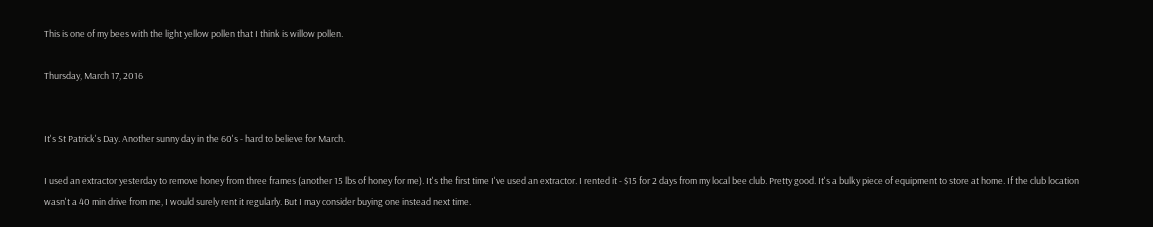This is one of my bees with the light yellow pollen that I think is willow pollen.

Thursday, March 17, 2016


It's St Patrick's Day. Another sunny day in the 60's - hard to believe for March.

I used an extractor yesterday to remove honey from three frames (another 15 lbs of honey for me). It's the first time I've used an extractor. I rented it - $15 for 2 days from my local bee club. Pretty good. It's a bulky piece of equipment to store at home. If the club location wasn't a 40 min drive from me, I would surely rent it regularly. But I may consider buying one instead next time.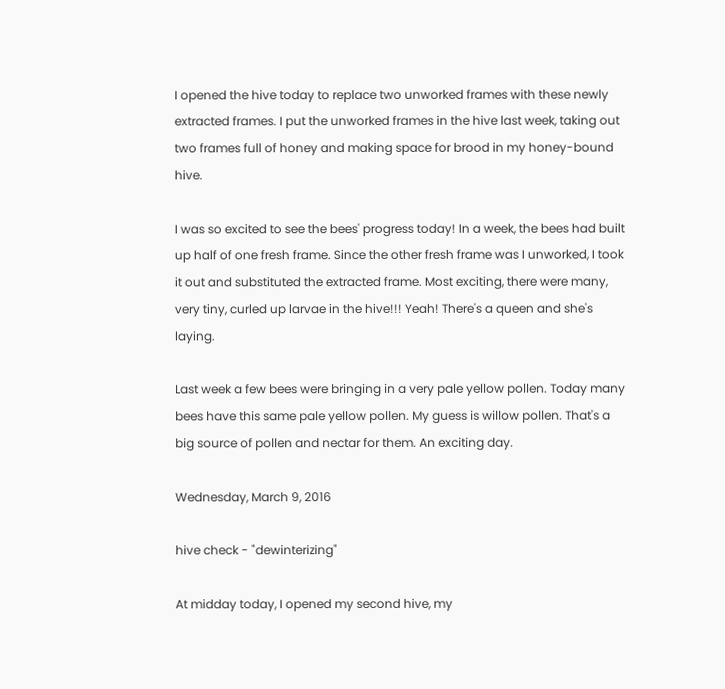I opened the hive today to replace two unworked frames with these newly extracted frames. I put the unworked frames in the hive last week, taking out two frames full of honey and making space for brood in my honey-bound hive.

I was so excited to see the bees' progress today! In a week, the bees had built up half of one fresh frame. Since the other fresh frame was I unworked, I took it out and substituted the extracted frame. Most exciting, there were many, very tiny, curled up larvae in the hive!!! Yeah! There's a queen and she's laying.

Last week a few bees were bringing in a very pale yellow pollen. Today many bees have this same pale yellow pollen. My guess is willow pollen. That's a big source of pollen and nectar for them. An exciting day.

Wednesday, March 9, 2016

hive check - "dewinterizing"

At midday today, I opened my second hive, my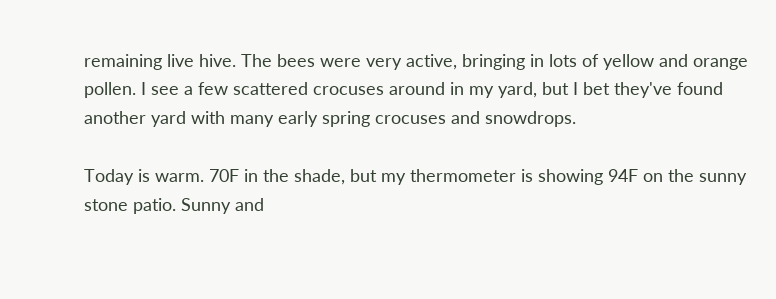remaining live hive. The bees were very active, bringing in lots of yellow and orange pollen. I see a few scattered crocuses around in my yard, but I bet they've found another yard with many early spring crocuses and snowdrops.

Today is warm. 70F in the shade, but my thermometer is showing 94F on the sunny stone patio. Sunny and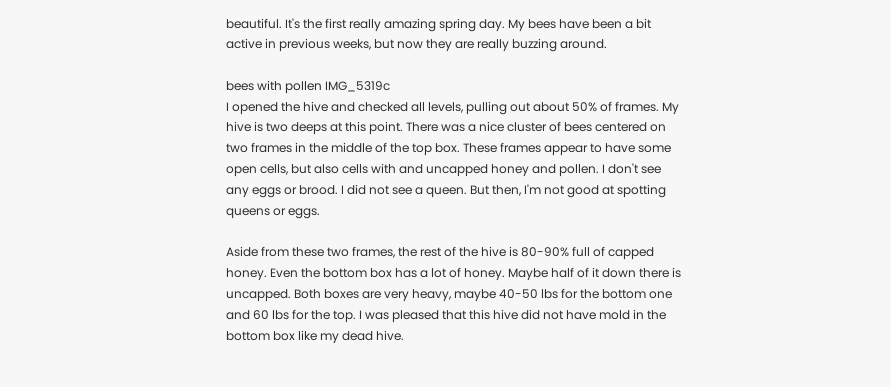beautiful. It's the first really amazing spring day. My bees have been a bit active in previous weeks, but now they are really buzzing around.

bees with pollen IMG_5319c
I opened the hive and checked all levels, pulling out about 50% of frames. My hive is two deeps at this point. There was a nice cluster of bees centered on two frames in the middle of the top box. These frames appear to have some open cells, but also cells with and uncapped honey and pollen. I don't see any eggs or brood. I did not see a queen. But then, I'm not good at spotting queens or eggs.

Aside from these two frames, the rest of the hive is 80-90% full of capped honey. Even the bottom box has a lot of honey. Maybe half of it down there is uncapped. Both boxes are very heavy, maybe 40-50 lbs for the bottom one and 60 lbs for the top. I was pleased that this hive did not have mold in the bottom box like my dead hive.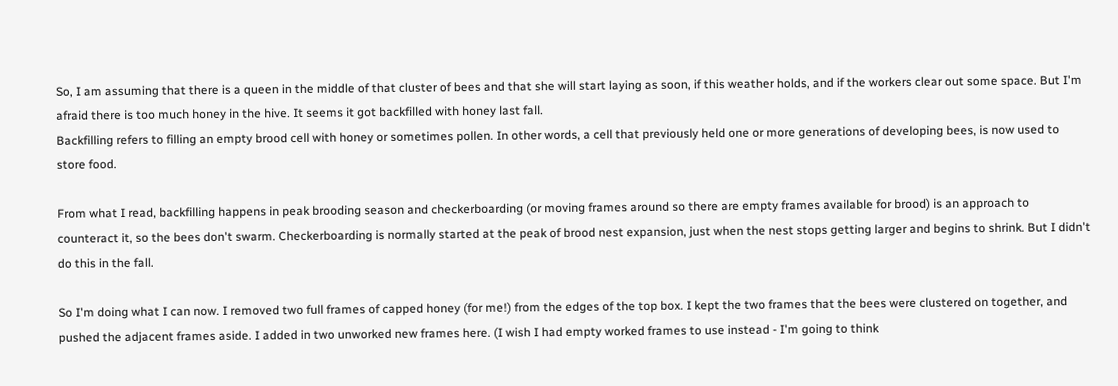So, I am assuming that there is a queen in the middle of that cluster of bees and that she will start laying as soon, if this weather holds, and if the workers clear out some space. But I'm afraid there is too much honey in the hive. It seems it got backfilled with honey last fall.
Backfilling refers to filling an empty brood cell with honey or sometimes pollen. In other words, a cell that previously held one or more generations of developing bees, is now used to store food.

From what I read, backfilling happens in peak brooding season and checkerboarding (or moving frames around so there are empty frames available for brood) is an approach to counteract it, so the bees don't swarm. Checkerboarding is normally started at the peak of brood nest expansion, just when the nest stops getting larger and begins to shrink. But I didn't do this in the fall.

So I'm doing what I can now. I removed two full frames of capped honey (for me!) from the edges of the top box. I kept the two frames that the bees were clustered on together, and pushed the adjacent frames aside. I added in two unworked new frames here. (I wish I had empty worked frames to use instead - I'm going to think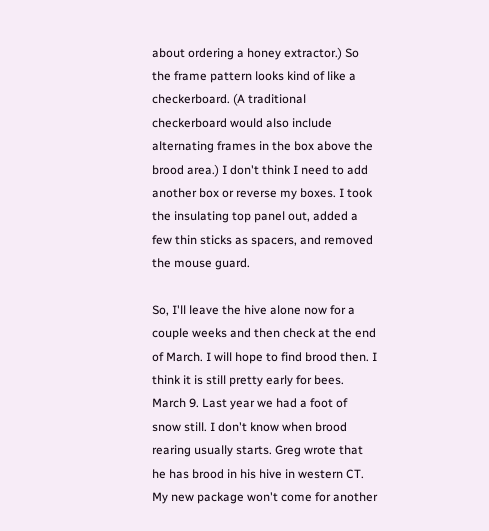about ordering a honey extractor.) So the frame pattern looks kind of like a checkerboard. (A traditional checkerboard would also include alternating frames in the box above the brood area.) I don't think I need to add another box or reverse my boxes. I took the insulating top panel out, added a few thin sticks as spacers, and removed the mouse guard.

So, I'll leave the hive alone now for a couple weeks and then check at the end of March. I will hope to find brood then. I think it is still pretty early for bees. March 9. Last year we had a foot of snow still. I don't know when brood rearing usually starts. Greg wrote that he has brood in his hive in western CT. My new package won't come for another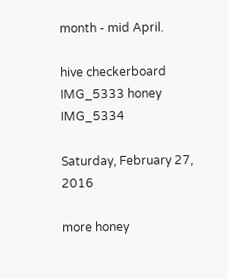month - mid April.

hive checkerboard IMG_5333 honey IMG_5334

Saturday, February 27, 2016

more honey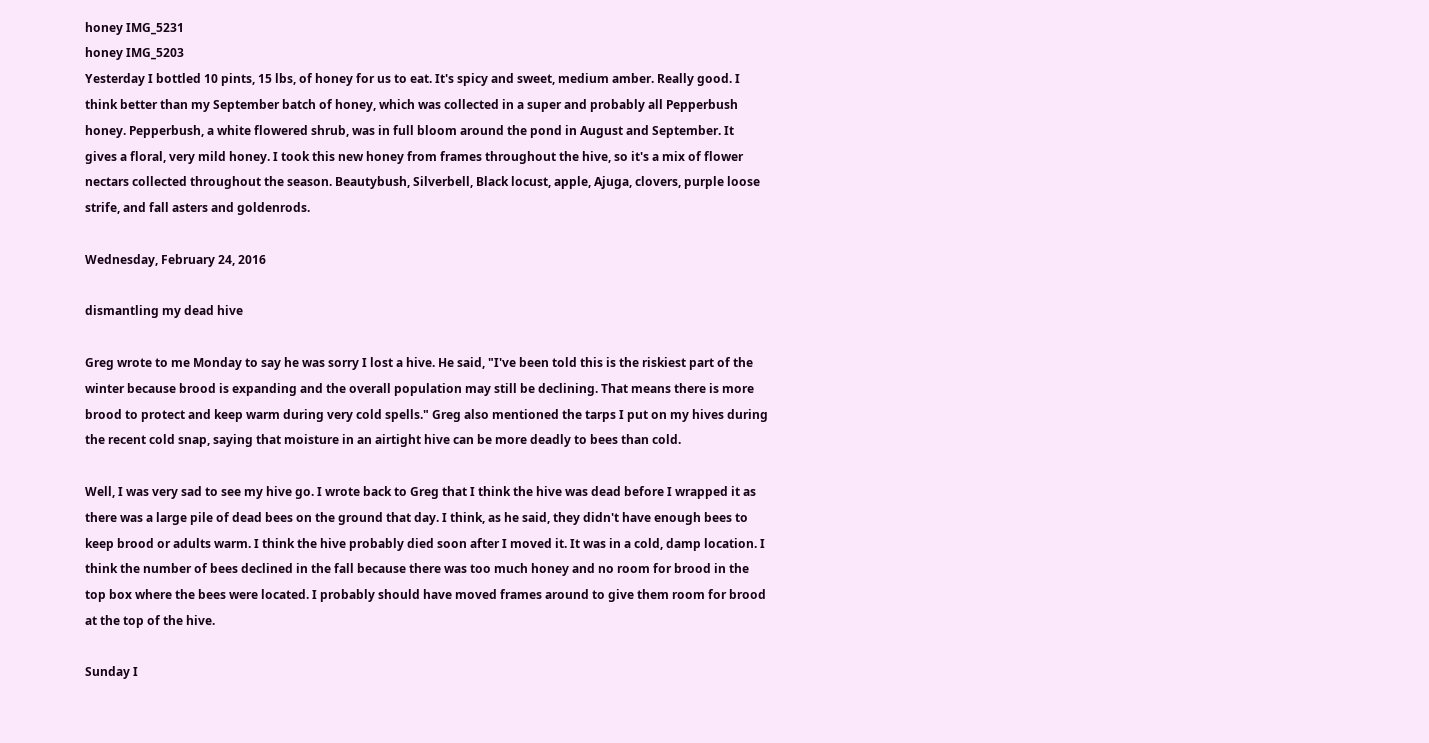honey IMG_5231
honey IMG_5203
Yesterday I bottled 10 pints, 15 lbs, of honey for us to eat. It's spicy and sweet, medium amber. Really good. I think better than my September batch of honey, which was collected in a super and probably all Pepperbush honey. Pepperbush, a white flowered shrub, was in full bloom around the pond in August and September. It gives a floral, very mild honey. I took this new honey from frames throughout the hive, so it's a mix of flower nectars collected throughout the season. Beautybush, Silverbell, Black locust, apple, Ajuga, clovers, purple loose strife, and fall asters and goldenrods.

Wednesday, February 24, 2016

dismantling my dead hive

Greg wrote to me Monday to say he was sorry I lost a hive. He said, "I've been told this is the riskiest part of the winter because brood is expanding and the overall population may still be declining. That means there is more brood to protect and keep warm during very cold spells." Greg also mentioned the tarps I put on my hives during the recent cold snap, saying that moisture in an airtight hive can be more deadly to bees than cold.

Well, I was very sad to see my hive go. I wrote back to Greg that I think the hive was dead before I wrapped it as there was a large pile of dead bees on the ground that day. I think, as he said, they didn't have enough bees to keep brood or adults warm. I think the hive probably died soon after I moved it. It was in a cold, damp location. I think the number of bees declined in the fall because there was too much honey and no room for brood in the top box where the bees were located. I probably should have moved frames around to give them room for brood at the top of the hive.

Sunday I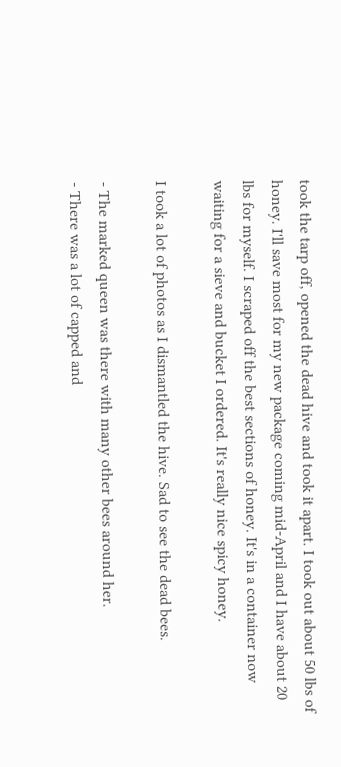took the tarp off, opened the dead hive and took it apart. I took out about 50 lbs of honey. I'll save most for my new package coming mid-April and I have about 20 lbs for myself. I scraped off the best sections of honey. It's in a container now waiting for a sieve and bucket I ordered. It's really nice spicy honey.

I took a lot of photos as I dismantled the hive. Sad to see the dead bees.

- The marked queen was there with many other bees around her.
- There was a lot of capped and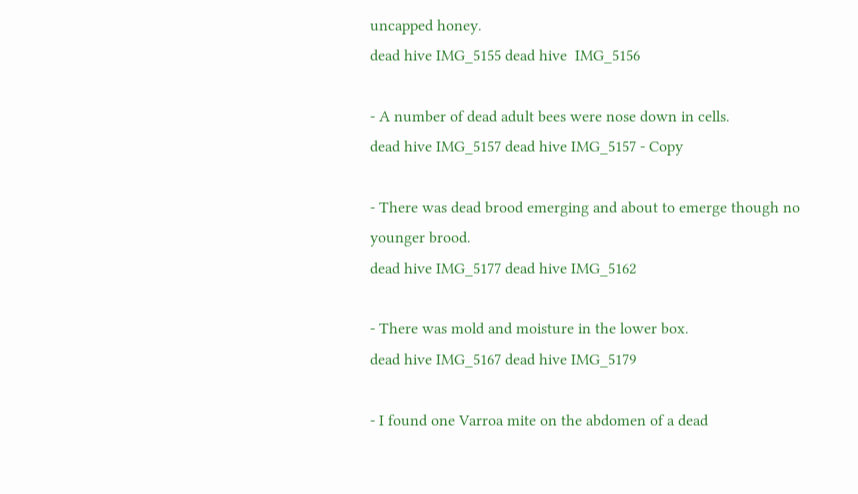uncapped honey.
dead hive IMG_5155 dead hive  IMG_5156

- A number of dead adult bees were nose down in cells.
dead hive IMG_5157 dead hive IMG_5157 - Copy

- There was dead brood emerging and about to emerge though no younger brood.
dead hive IMG_5177 dead hive IMG_5162

- There was mold and moisture in the lower box.
dead hive IMG_5167 dead hive IMG_5179

- I found one Varroa mite on the abdomen of a dead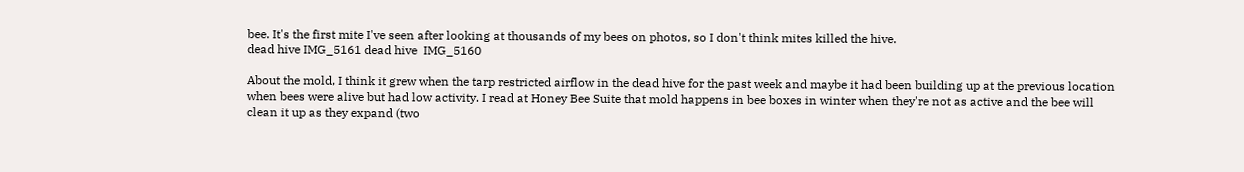bee. It's the first mite I've seen after looking at thousands of my bees on photos, so I don't think mites killed the hive.
dead hive IMG_5161 dead hive  IMG_5160

About the mold, I think it grew when the tarp restricted airflow in the dead hive for the past week and maybe it had been building up at the previous location when bees were alive but had low activity. I read at Honey Bee Suite that mold happens in bee boxes in winter when they're not as active and the bee will clean it up as they expand (two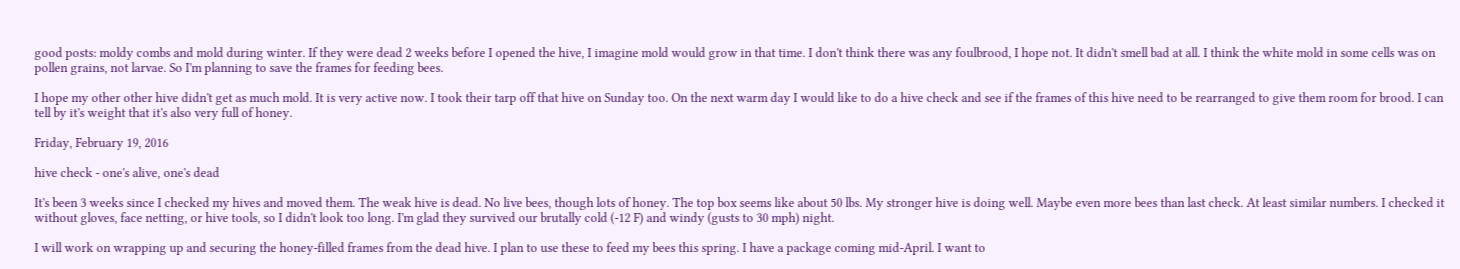good posts: moldy combs and mold during winter. If they were dead 2 weeks before I opened the hive, I imagine mold would grow in that time. I don't think there was any foulbrood, I hope not. It didn't smell bad at all. I think the white mold in some cells was on pollen grains, not larvae. So I'm planning to save the frames for feeding bees.

I hope my other other hive didn't get as much mold. It is very active now. I took their tarp off that hive on Sunday too. On the next warm day I would like to do a hive check and see if the frames of this hive need to be rearranged to give them room for brood. I can tell by it's weight that it's also very full of honey.

Friday, February 19, 2016

hive check - one's alive, one's dead

It's been 3 weeks since I checked my hives and moved them. The weak hive is dead. No live bees, though lots of honey. The top box seems like about 50 lbs. My stronger hive is doing well. Maybe even more bees than last check. At least similar numbers. I checked it without gloves, face netting, or hive tools, so I didn't look too long. I'm glad they survived our brutally cold (-12 F) and windy (gusts to 30 mph) night.

I will work on wrapping up and securing the honey-filled frames from the dead hive. I plan to use these to feed my bees this spring. I have a package coming mid-April. I want to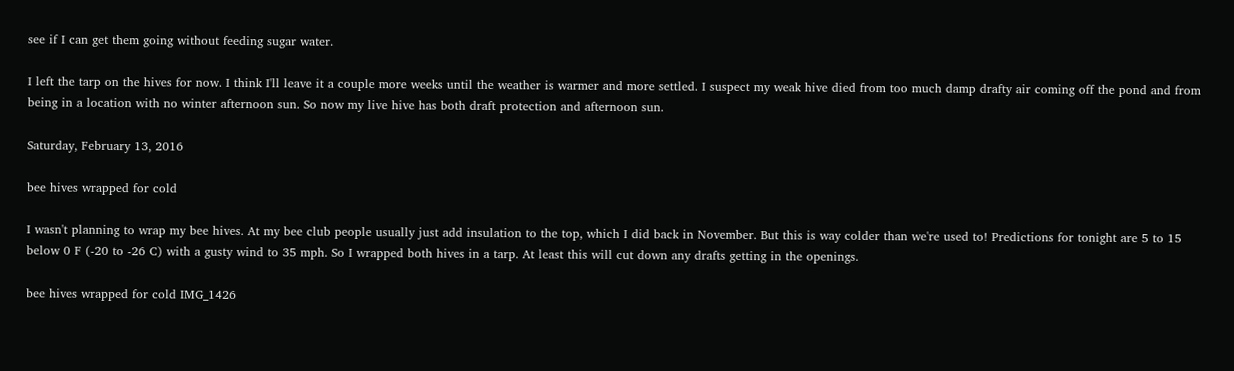see if I can get them going without feeding sugar water.

I left the tarp on the hives for now. I think I'll leave it a couple more weeks until the weather is warmer and more settled. I suspect my weak hive died from too much damp drafty air coming off the pond and from being in a location with no winter afternoon sun. So now my live hive has both draft protection and afternoon sun.

Saturday, February 13, 2016

bee hives wrapped for cold

I wasn't planning to wrap my bee hives. At my bee club people usually just add insulation to the top, which I did back in November. But this is way colder than we're used to! Predictions for tonight are 5 to 15 below 0 F (-20 to -26 C) with a gusty wind to 35 mph. So I wrapped both hives in a tarp. At least this will cut down any drafts getting in the openings.

bee hives wrapped for cold IMG_1426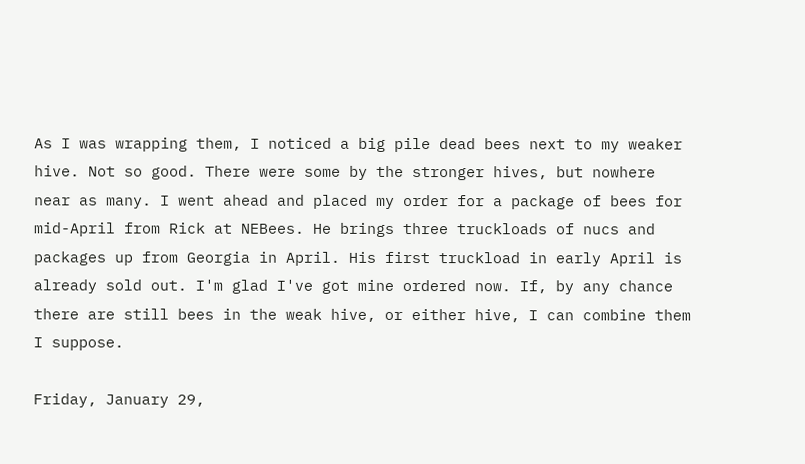As I was wrapping them, I noticed a big pile dead bees next to my weaker hive. Not so good. There were some by the stronger hives, but nowhere near as many. I went ahead and placed my order for a package of bees for mid-April from Rick at NEBees. He brings three truckloads of nucs and packages up from Georgia in April. His first truckload in early April is already sold out. I'm glad I've got mine ordered now. If, by any chance there are still bees in the weak hive, or either hive, I can combine them I suppose.

Friday, January 29,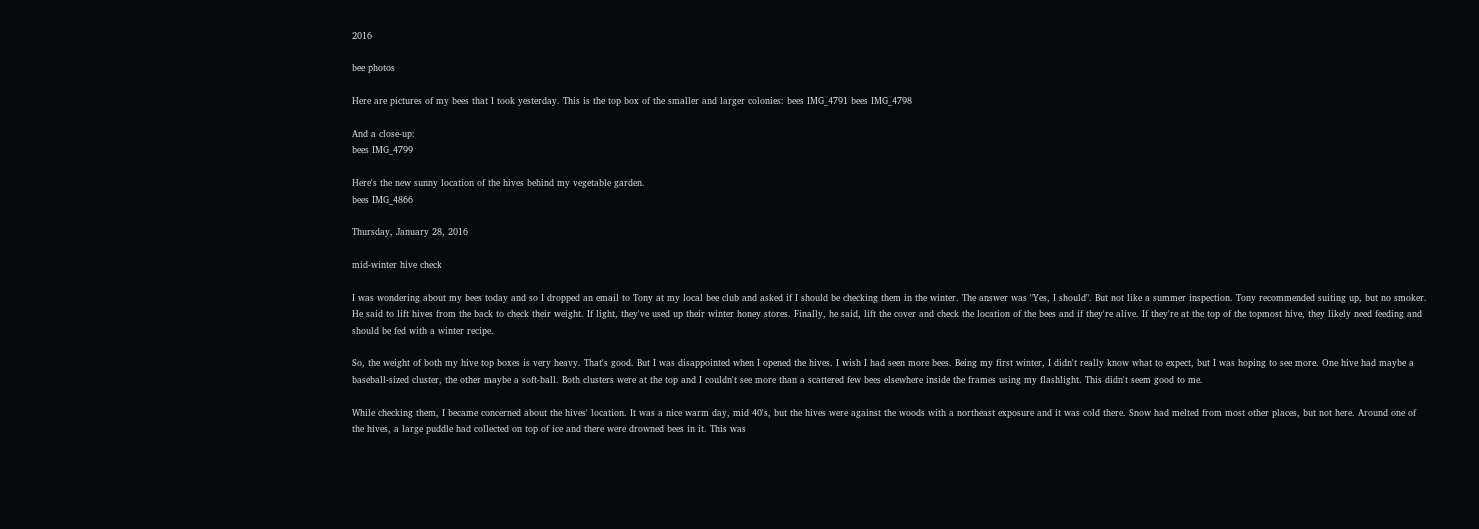2016

bee photos

Here are pictures of my bees that I took yesterday. This is the top box of the smaller and larger colonies: bees IMG_4791 bees IMG_4798

And a close-up:
bees IMG_4799

Here's the new sunny location of the hives behind my vegetable garden.
bees IMG_4866

Thursday, January 28, 2016

mid-winter hive check

I was wondering about my bees today and so I dropped an email to Tony at my local bee club and asked if I should be checking them in the winter. The answer was "Yes, I should". But not like a summer inspection. Tony recommended suiting up, but no smoker. He said to lift hives from the back to check their weight. If light, they've used up their winter honey stores. Finally, he said, lift the cover and check the location of the bees and if they're alive. If they're at the top of the topmost hive, they likely need feeding and should be fed with a winter recipe.

So, the weight of both my hive top boxes is very heavy. That's good. But I was disappointed when I opened the hives. I wish I had seen more bees. Being my first winter, I didn't really know what to expect, but I was hoping to see more. One hive had maybe a baseball-sized cluster, the other maybe a soft-ball. Both clusters were at the top and I couldn't see more than a scattered few bees elsewhere inside the frames using my flashlight. This didn't seem good to me.

While checking them, I became concerned about the hives' location. It was a nice warm day, mid 40's, but the hives were against the woods with a northeast exposure and it was cold there. Snow had melted from most other places, but not here. Around one of the hives, a large puddle had collected on top of ice and there were drowned bees in it. This was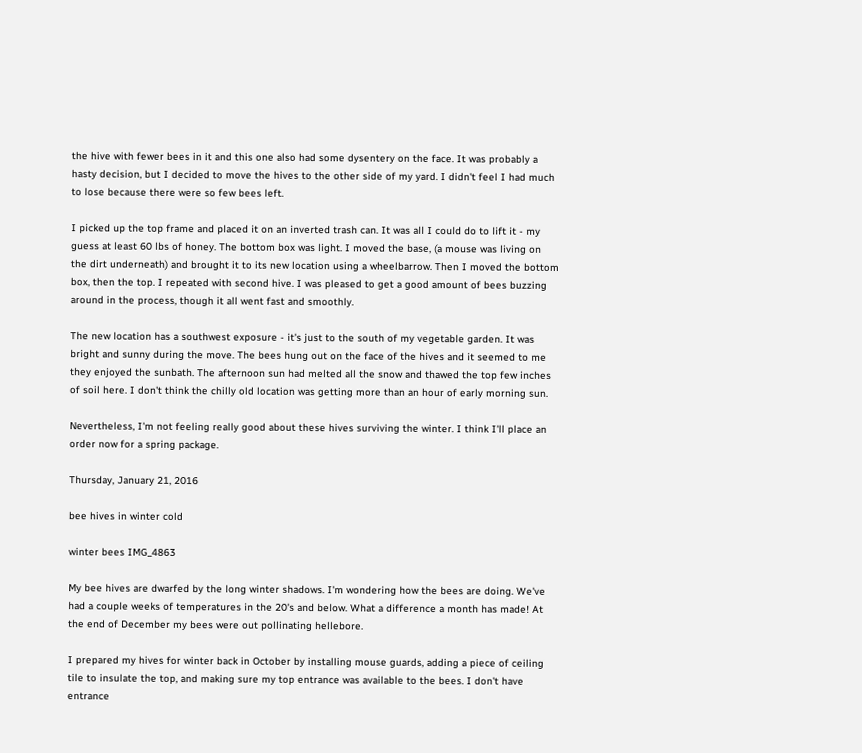the hive with fewer bees in it and this one also had some dysentery on the face. It was probably a hasty decision, but I decided to move the hives to the other side of my yard. I didn't feel I had much to lose because there were so few bees left.

I picked up the top frame and placed it on an inverted trash can. It was all I could do to lift it - my guess at least 60 lbs of honey. The bottom box was light. I moved the base, (a mouse was living on the dirt underneath) and brought it to its new location using a wheelbarrow. Then I moved the bottom box, then the top. I repeated with second hive. I was pleased to get a good amount of bees buzzing around in the process, though it all went fast and smoothly.

The new location has a southwest exposure - it's just to the south of my vegetable garden. It was bright and sunny during the move. The bees hung out on the face of the hives and it seemed to me they enjoyed the sunbath. The afternoon sun had melted all the snow and thawed the top few inches of soil here. I don't think the chilly old location was getting more than an hour of early morning sun.

Nevertheless, I'm not feeling really good about these hives surviving the winter. I think I'll place an order now for a spring package.

Thursday, January 21, 2016

bee hives in winter cold

winter bees IMG_4863

My bee hives are dwarfed by the long winter shadows. I'm wondering how the bees are doing. We've had a couple weeks of temperatures in the 20's and below. What a difference a month has made! At the end of December my bees were out pollinating hellebore.

I prepared my hives for winter back in October by installing mouse guards, adding a piece of ceiling tile to insulate the top, and making sure my top entrance was available to the bees. I don't have entrance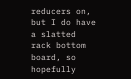reducers on, but I do have a slatted rack bottom board, so hopefully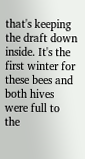that's keeping the draft down inside. It's the first winter for these bees and both hives were full to the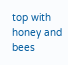top with honey and bees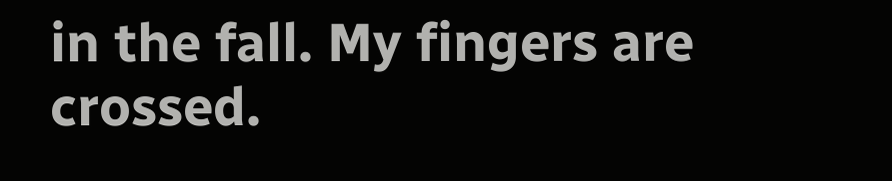in the fall. My fingers are crossed.